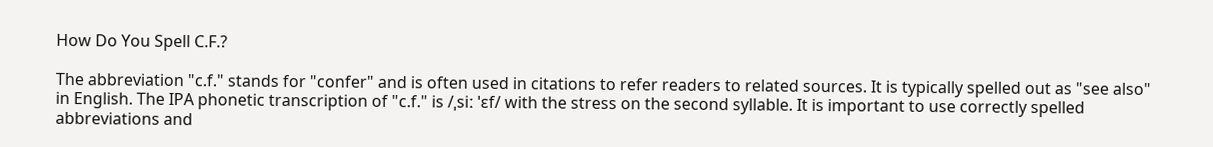How Do You Spell C.F.?

The abbreviation "c.f." stands for "confer" and is often used in citations to refer readers to related sources. It is typically spelled out as "see also" in English. The IPA phonetic transcription of "c.f." is /ˌsiː ˈɛf/ with the stress on the second syllable. It is important to use correctly spelled abbreviations and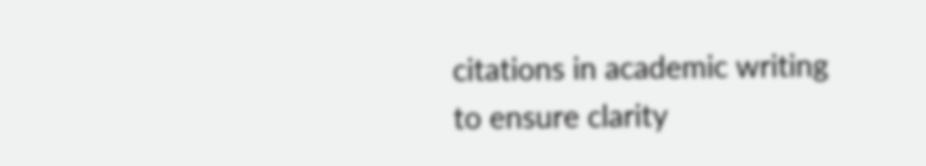citations in academic writing to ensure clarity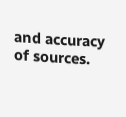and accuracy of sources.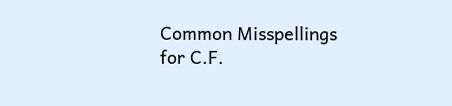Common Misspellings for C.F.